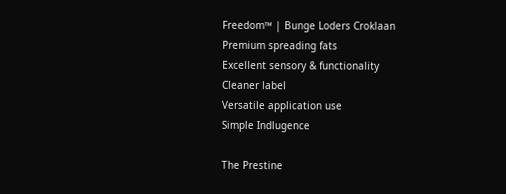Freedom™ | Bunge Loders Croklaan
Premium spreading fats
Excellent sensory & functionality
Cleaner label
Versatile application use
Simple Indlugence

The Prestine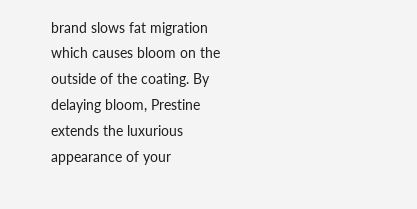brand slows fat migration which causes bloom on the outside of the coating. By delaying bloom, Prestine extends the luxurious appearance of your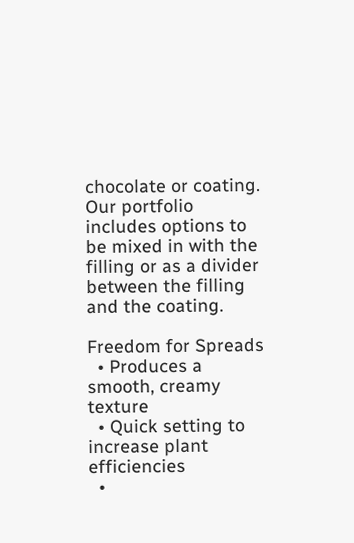chocolate or coating. Our portfolio includes options to be mixed in with the filling or as a divider between the filling and the coating.

Freedom for Spreads
  • Produces a smooth, creamy texture
  • Quick setting to increase plant efficiencies
  •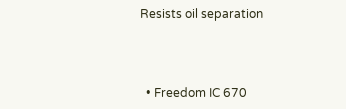Resists oil separation



  • Freedom IC 670